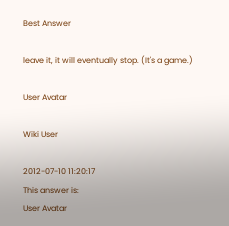Best Answer

leave it, it will eventually stop. (It's a game.)

User Avatar

Wiki User

2012-07-10 11:20:17
This answer is:
User Avatar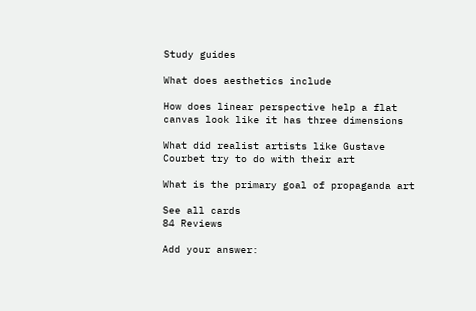Study guides

What does aesthetics include

How does linear perspective help a flat canvas look like it has three dimensions

What did realist artists like Gustave Courbet try to do with their art

What is the primary goal of propaganda art

See all cards
84 Reviews

Add your answer: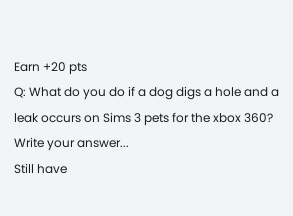Earn +20 pts
Q: What do you do if a dog digs a hole and a leak occurs on Sims 3 pets for the xbox 360?
Write your answer...
Still have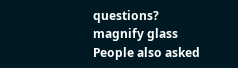questions?
magnify glass
People also asked